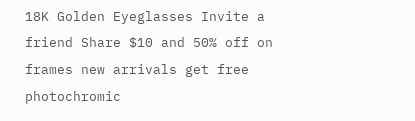18K Golden Eyeglasses Invite a friend Share $10 and 50% off on frames new arrivals get free photochromic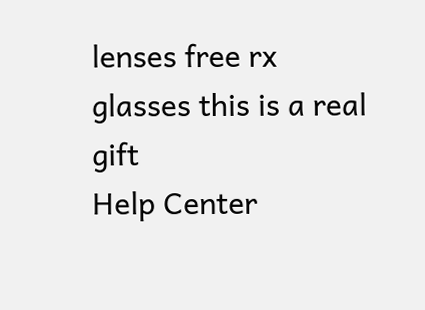lenses free rx glasses this is a real gift
Help Center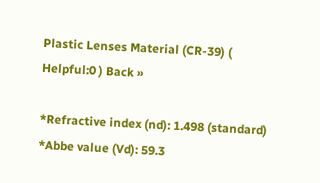Plastic Lenses Material (CR-39) ( Helpful:0 ) Back »

*Refractive index (nd): 1.498 (standard)
*Abbe value (Vd): 59.3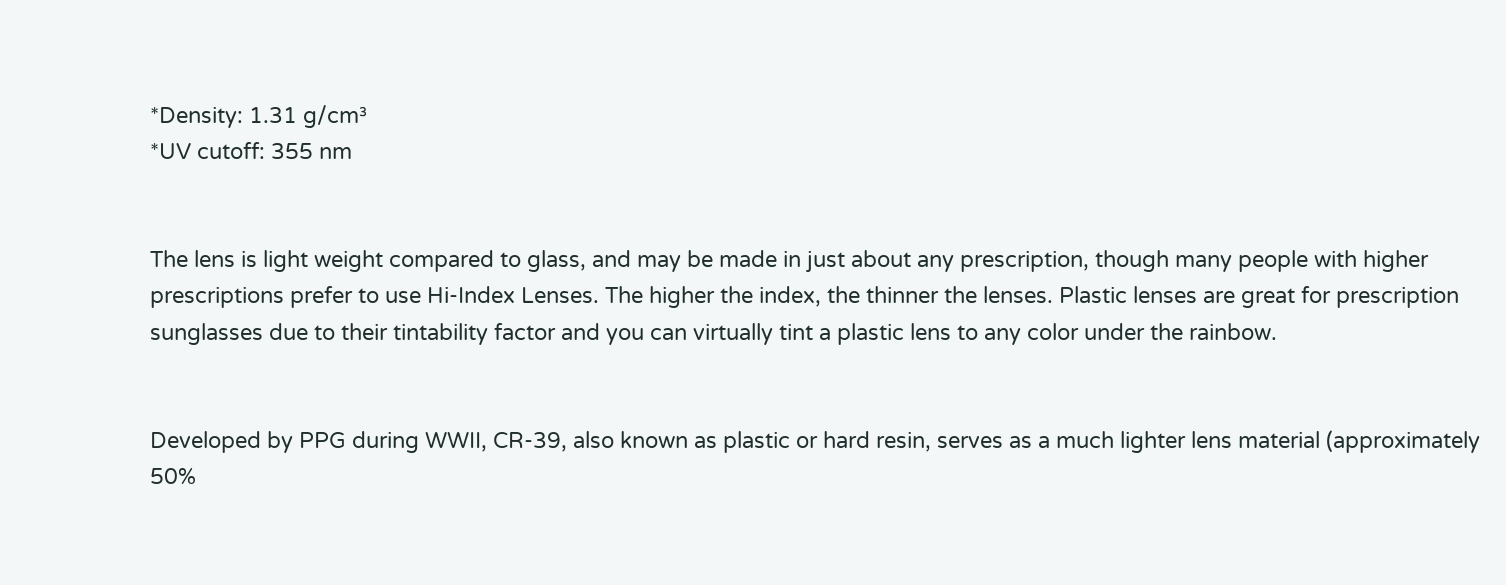*Density: 1.31 g/cm³
*UV cutoff: 355 nm


The lens is light weight compared to glass, and may be made in just about any prescription, though many people with higher prescriptions prefer to use Hi-Index Lenses. The higher the index, the thinner the lenses. Plastic lenses are great for prescription sunglasses due to their tintability factor and you can virtually tint a plastic lens to any color under the rainbow.


Developed by PPG during WWII, CR-39, also known as plastic or hard resin, serves as a much lighter lens material (approximately 50%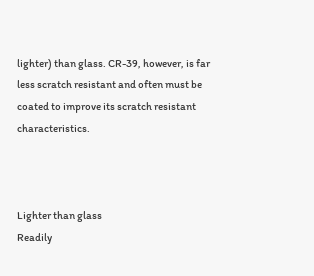lighter) than glass. CR-39, however, is far less scratch resistant and often must be coated to improve its scratch resistant characteristics.



Lighter than glass
Readily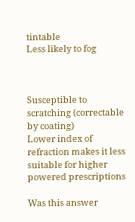tintable
Less likely to fog



Susceptible to scratching (correctable by coating)
Lower index of refraction makes it less suitable for higher powered prescriptions

Was this answer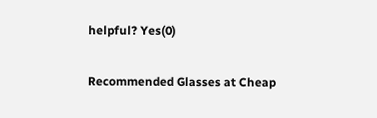helpful? Yes(0)

Recommended Glasses at Cheap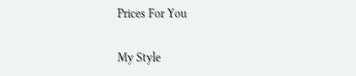Prices For You

My Style